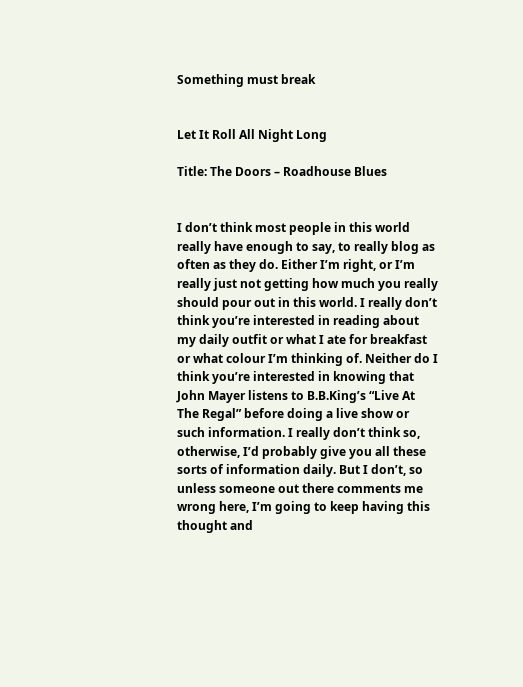Something must break


Let It Roll All Night Long

Title: The Doors – Roadhouse Blues


I don’t think most people in this world really have enough to say, to really blog as often as they do. Either I’m right, or I’m really just not getting how much you really should pour out in this world. I really don’t think you’re interested in reading about my daily outfit or what I ate for breakfast or what colour I’m thinking of. Neither do I think you’re interested in knowing that John Mayer listens to B.B.King’s “Live At The Regal” before doing a live show or such information. I really don’t think so, otherwise, I’d probably give you all these sorts of information daily. But I don’t, so unless someone out there comments me wrong here, I’m going to keep having this thought and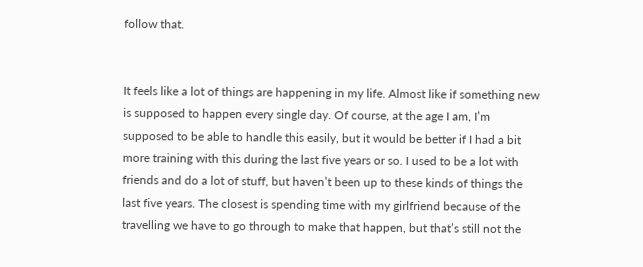follow that.


It feels like a lot of things are happening in my life. Almost like if something new is supposed to happen every single day. Of course, at the age I am, I’m supposed to be able to handle this easily, but it would be better if I had a bit more training with this during the last five years or so. I used to be a lot with friends and do a lot of stuff, but haven’t been up to these kinds of things the last five years. The closest is spending time with my girlfriend because of the travelling we have to go through to make that happen, but that’s still not the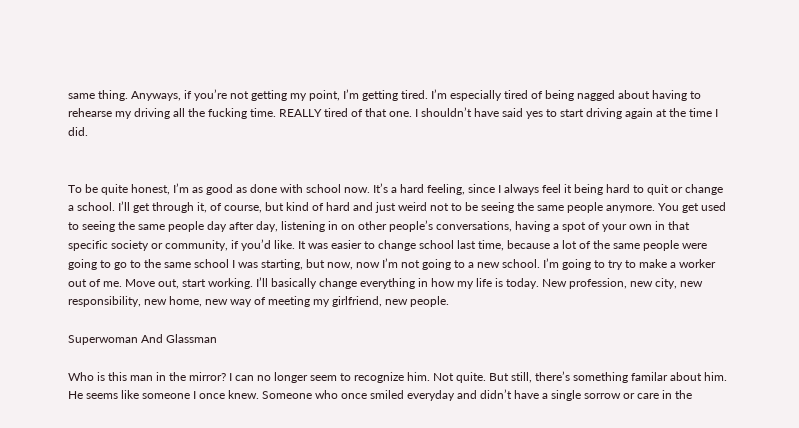same thing. Anyways, if you’re not getting my point, I’m getting tired. I’m especially tired of being nagged about having to rehearse my driving all the fucking time. REALLY tired of that one. I shouldn’t have said yes to start driving again at the time I did.


To be quite honest, I’m as good as done with school now. It’s a hard feeling, since I always feel it being hard to quit or change a school. I’ll get through it, of course, but kind of hard and just weird not to be seeing the same people anymore. You get used to seeing the same people day after day, listening in on other people’s conversations, having a spot of your own in that specific society or community, if you’d like. It was easier to change school last time, because a lot of the same people were going to go to the same school I was starting, but now, now I’m not going to a new school. I’m going to try to make a worker out of me. Move out, start working. I’ll basically change everything in how my life is today. New profession, new city, new responsibility, new home, new way of meeting my girlfriend, new people.

Superwoman And Glassman

Who is this man in the mirror? I can no longer seem to recognize him. Not quite. But still, there’s something familar about him. He seems like someone I once knew. Someone who once smiled everyday and didn’t have a single sorrow or care in the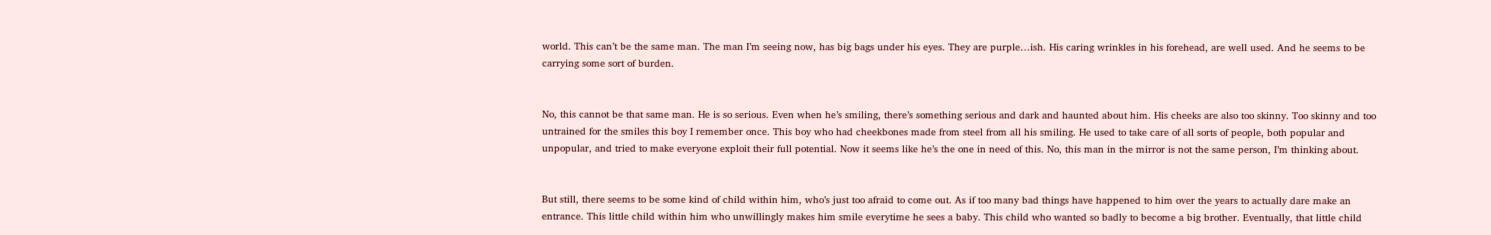world. This can’t be the same man. The man I’m seeing now, has big bags under his eyes. They are purple…ish. His caring wrinkles in his forehead, are well used. And he seems to be carrying some sort of burden.


No, this cannot be that same man. He is so serious. Even when he’s smiling, there’s something serious and dark and haunted about him. His cheeks are also too skinny. Too skinny and too untrained for the smiles this boy I remember once. This boy who had cheekbones made from steel from all his smiling. He used to take care of all sorts of people, both popular and unpopular, and tried to make everyone exploit their full potential. Now it seems like he’s the one in need of this. No, this man in the mirror is not the same person, I’m thinking about.


But still, there seems to be some kind of child within him, who’s just too afraid to come out. As if too many bad things have happened to him over the years to actually dare make an entrance. This little child within him who unwillingly makes him smile everytime he sees a baby. This child who wanted so badly to become a big brother. Eventually, that little child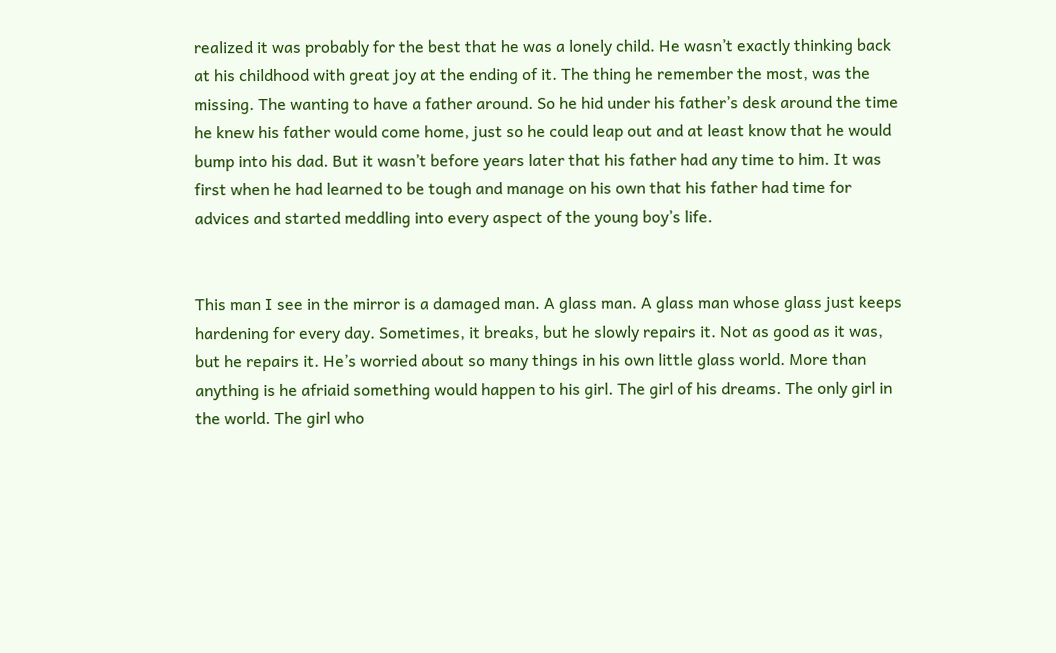realized it was probably for the best that he was a lonely child. He wasn’t exactly thinking back at his childhood with great joy at the ending of it. The thing he remember the most, was the missing. The wanting to have a father around. So he hid under his father’s desk around the time he knew his father would come home, just so he could leap out and at least know that he would bump into his dad. But it wasn’t before years later that his father had any time to him. It was first when he had learned to be tough and manage on his own that his father had time for advices and started meddling into every aspect of the young boy’s life.


This man I see in the mirror is a damaged man. A glass man. A glass man whose glass just keeps hardening for every day. Sometimes, it breaks, but he slowly repairs it. Not as good as it was, but he repairs it. He’s worried about so many things in his own little glass world. More than anything is he afriaid something would happen to his girl. The girl of his dreams. The only girl in the world. The girl who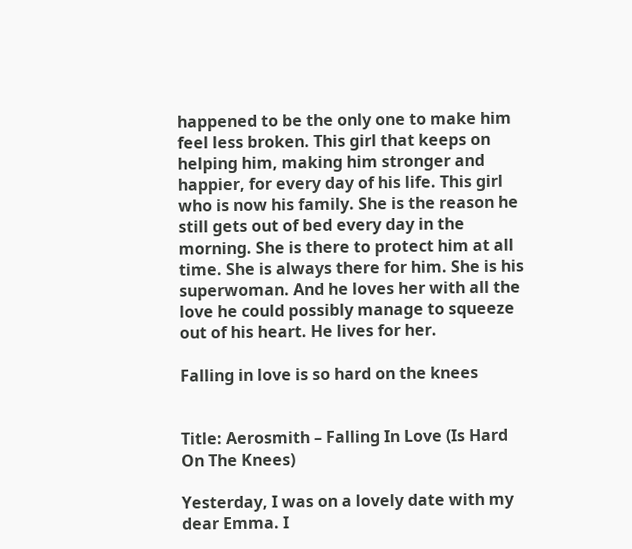happened to be the only one to make him feel less broken. This girl that keeps on helping him, making him stronger and happier, for every day of his life. This girl who is now his family. She is the reason he still gets out of bed every day in the morning. She is there to protect him at all time. She is always there for him. She is his superwoman. And he loves her with all the love he could possibly manage to squeeze out of his heart. He lives for her.

Falling in love is so hard on the knees


Title: Aerosmith – Falling In Love (Is Hard On The Knees)

Yesterday, I was on a lovely date with my dear Emma. I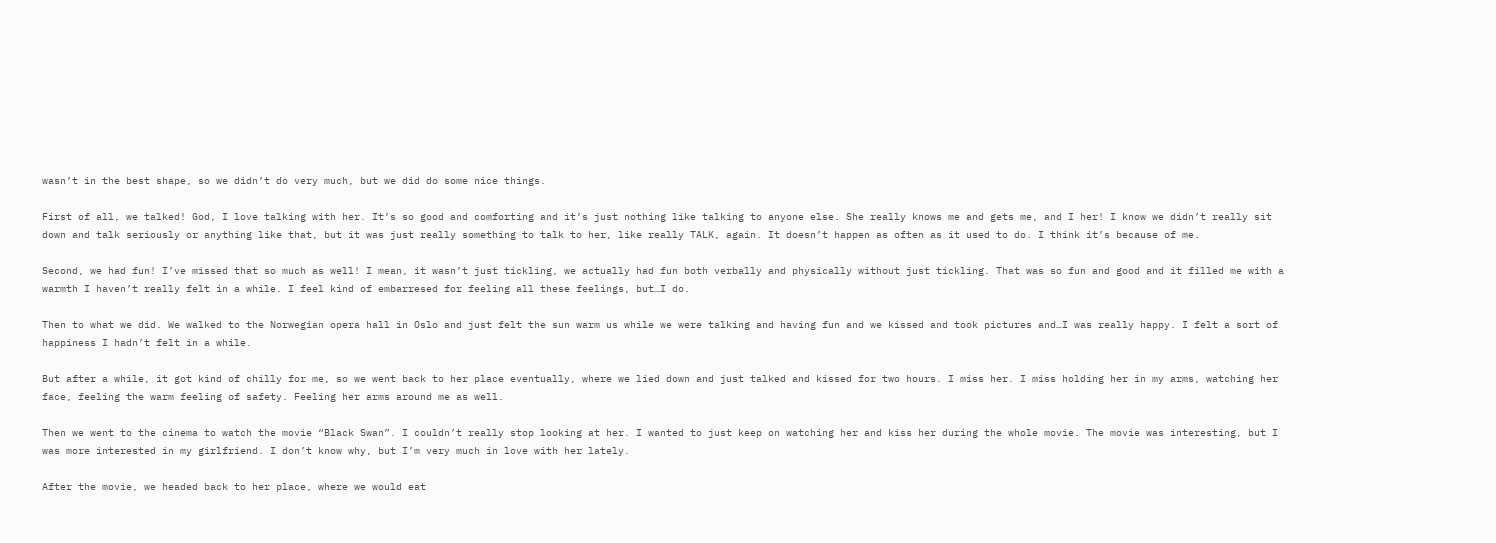wasn’t in the best shape, so we didn’t do very much, but we did do some nice things.

First of all, we talked! God, I love talking with her. It’s so good and comforting and it’s just nothing like talking to anyone else. She really knows me and gets me, and I her! I know we didn’t really sit down and talk seriously or anything like that, but it was just really something to talk to her, like really TALK, again. It doesn’t happen as often as it used to do. I think it’s because of me.

Second, we had fun! I’ve missed that so much as well! I mean, it wasn’t just tickling, we actually had fun both verbally and physically without just tickling. That was so fun and good and it filled me with a warmth I haven’t really felt in a while. I feel kind of embarresed for feeling all these feelings, but…I do.

Then to what we did. We walked to the Norwegian opera hall in Oslo and just felt the sun warm us while we were talking and having fun and we kissed and took pictures and…I was really happy. I felt a sort of happiness I hadn’t felt in a while.

But after a while, it got kind of chilly for me, so we went back to her place eventually, where we lied down and just talked and kissed for two hours. I miss her. I miss holding her in my arms, watching her face, feeling the warm feeling of safety. Feeling her arms around me as well.

Then we went to the cinema to watch the movie “Black Swan”. I couldn’t really stop looking at her. I wanted to just keep on watching her and kiss her during the whole movie. The movie was interesting, but I was more interested in my girlfriend. I don’t know why, but I’m very much in love with her lately.

After the movie, we headed back to her place, where we would eat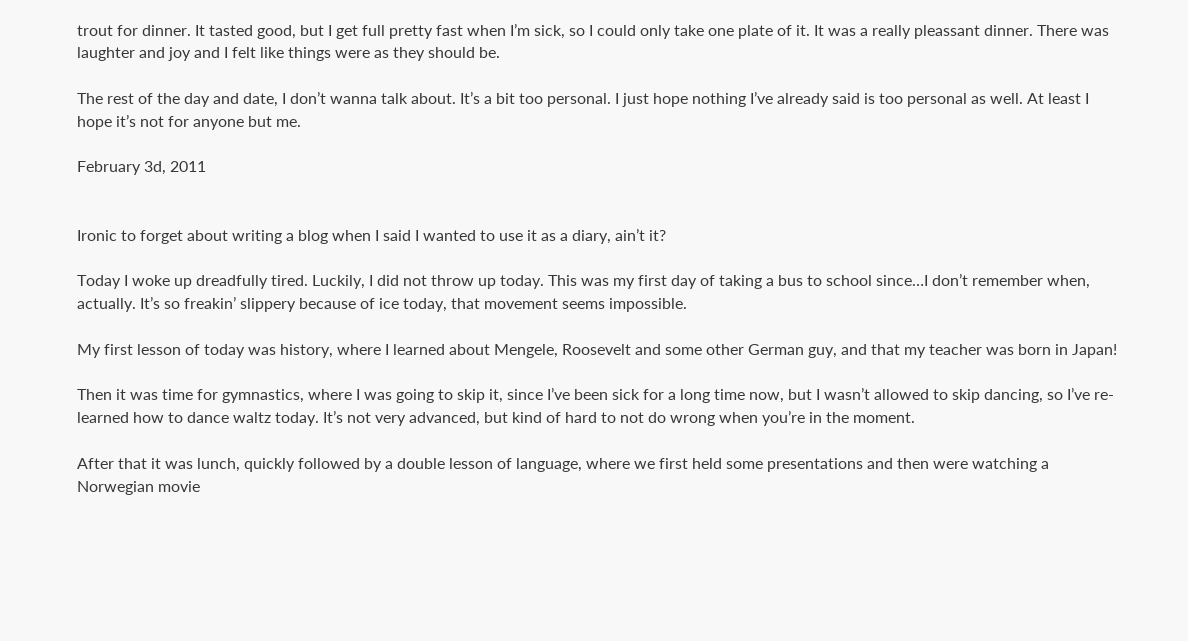trout for dinner. It tasted good, but I get full pretty fast when I’m sick, so I could only take one plate of it. It was a really pleassant dinner. There was laughter and joy and I felt like things were as they should be.

The rest of the day and date, I don’t wanna talk about. It’s a bit too personal. I just hope nothing I’ve already said is too personal as well. At least I hope it’s not for anyone but me.

February 3d, 2011


Ironic to forget about writing a blog when I said I wanted to use it as a diary, ain’t it?

Today I woke up dreadfully tired. Luckily, I did not throw up today. This was my first day of taking a bus to school since…I don’t remember when, actually. It’s so freakin’ slippery because of ice today, that movement seems impossible.

My first lesson of today was history, where I learned about Mengele, Roosevelt and some other German guy, and that my teacher was born in Japan!

Then it was time for gymnastics, where I was going to skip it, since I’ve been sick for a long time now, but I wasn’t allowed to skip dancing, so I’ve re-learned how to dance waltz today. It’s not very advanced, but kind of hard to not do wrong when you’re in the moment.

After that it was lunch, quickly followed by a double lesson of language, where we first held some presentations and then were watching a Norwegian movie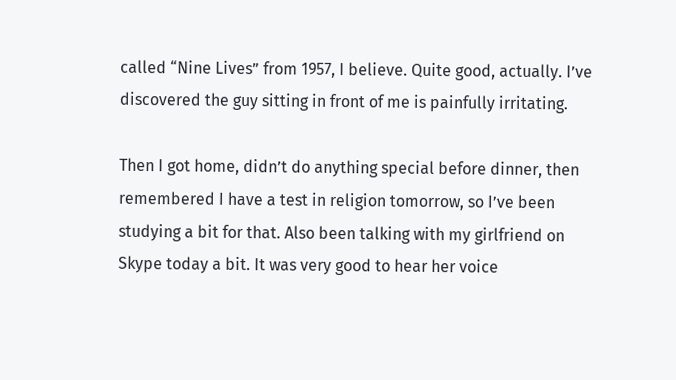called “Nine Lives” from 1957, I believe. Quite good, actually. I’ve discovered the guy sitting in front of me is painfully irritating.

Then I got home, didn’t do anything special before dinner, then remembered I have a test in religion tomorrow, so I’ve been studying a bit for that. Also been talking with my girlfriend on Skype today a bit. It was very good to hear her voice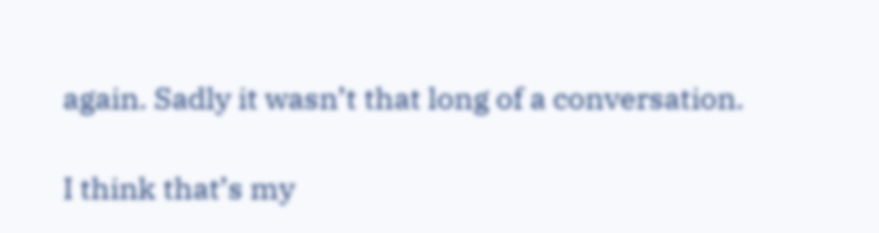again. Sadly it wasn’t that long of a conversation.

I think that’s my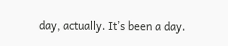day, actually. It’s been a day.